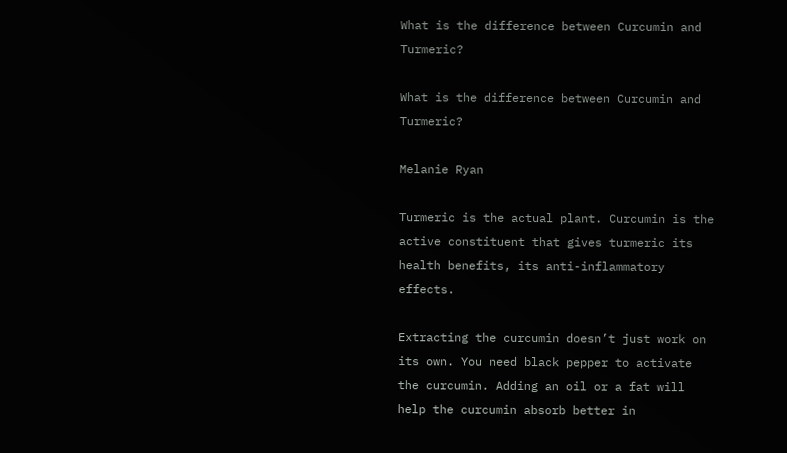What is the difference between Curcumin and Turmeric?

What is the difference between Curcumin and Turmeric?

Melanie Ryan

Turmeric is the actual plant. Curcumin is the active constituent that gives turmeric its health benefits, its anti-inflammatory effects.

Extracting the curcumin doesn’t just work on its own. You need black pepper to activate the curcumin. Adding an oil or a fat will help the curcumin absorb better in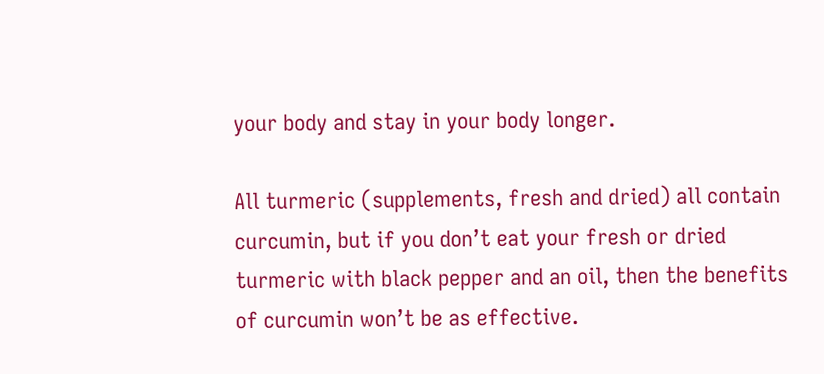your body and stay in your body longer.

All turmeric (supplements, fresh and dried) all contain curcumin, but if you don’t eat your fresh or dried turmeric with black pepper and an oil, then the benefits of curcumin won’t be as effective.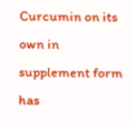Curcumin on its own in supplement form has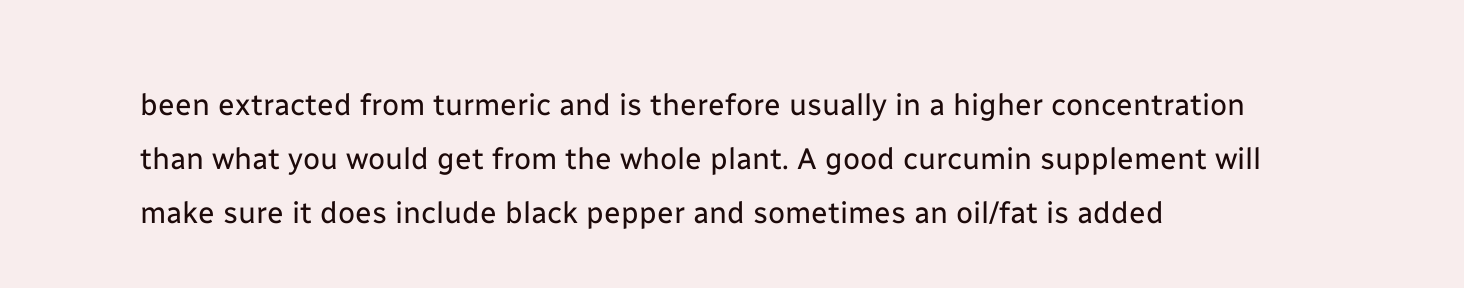been extracted from turmeric and is therefore usually in a higher concentration than what you would get from the whole plant. A good curcumin supplement will make sure it does include black pepper and sometimes an oil/fat is added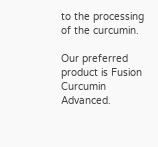to the processing of the curcumin.

Our preferred product is Fusion Curcumin Advanced.